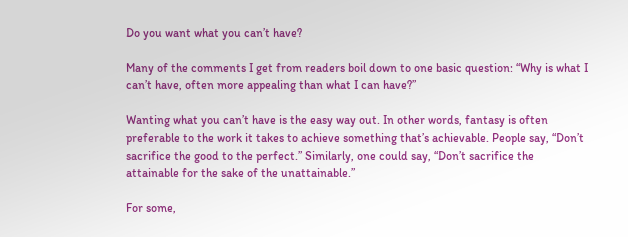Do you want what you can’t have?

Many of the comments I get from readers boil down to one basic question: “Why is what I can’t have, often more appealing than what I can have?”

Wanting what you can’t have is the easy way out. In other words, fantasy is often preferable to the work it takes to achieve something that’s achievable. People say, “Don’t sacrifice the good to the perfect.” Similarly, one could say, “Don’t sacrifice the attainable for the sake of the unattainable.”

For some,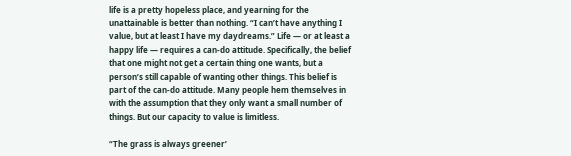life is a pretty hopeless place, and yearning for the unattainable is better than nothing. “I can’t have anything I value, but at least I have my daydreams.” Life — or at least a happy life — requires a can-do attitude. Specifically, the belief that one might not get a certain thing one wants, but a person’s still capable of wanting other things. This belief is part of the can-do attitude. Many people hem themselves in with the assumption that they only want a small number of things. But our capacity to value is limitless.

“The grass is always greener’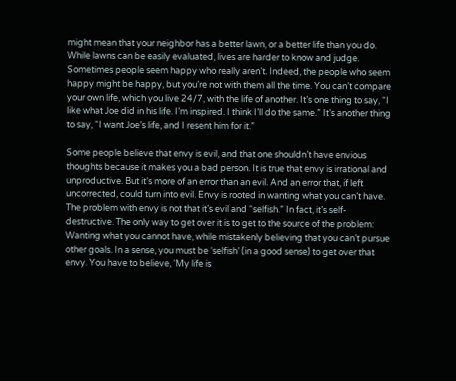might mean that your neighbor has a better lawn, or a better life than you do. While lawns can be easily evaluated, lives are harder to know and judge. Sometimes people seem happy who really aren’t. Indeed, the people who seem happy might be happy, but you’re not with them all the time. You can’t compare your own life, which you live 24/7, with the life of another. It’s one thing to say, “I like what Joe did in his life. I’m inspired. I think I’ll do the same.” It’s another thing to say, “I want Joe’s life, and I resent him for it.”

Some people believe that envy is evil, and that one shouldn’t have envious thoughts because it makes you a bad person. It is true that envy is irrational and unproductive. But it’s more of an error than an evil. And an error that, if left uncorrected, could turn into evil. Envy is rooted in wanting what you can’t have. The problem with envy is not that it’s evil and “selfish.” In fact, it’s self-destructive. The only way to get over it is to get to the source of the problem: Wanting what you cannot have, while mistakenly believing that you can’t pursue other goals. In a sense, you must be ‘selfish’ (in a good sense) to get over that envy. You have to believe, ‘My life is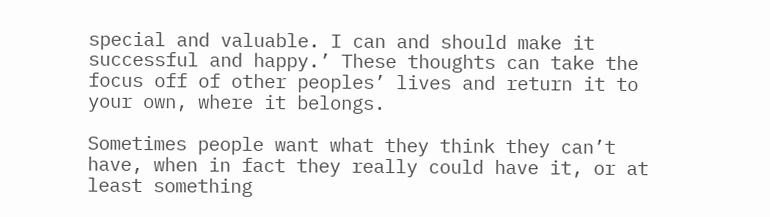special and valuable. I can and should make it successful and happy.’ These thoughts can take the focus off of other peoples’ lives and return it to your own, where it belongs.

Sometimes people want what they think they can’t have, when in fact they really could have it, or at least something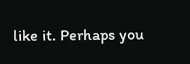like it. Perhaps you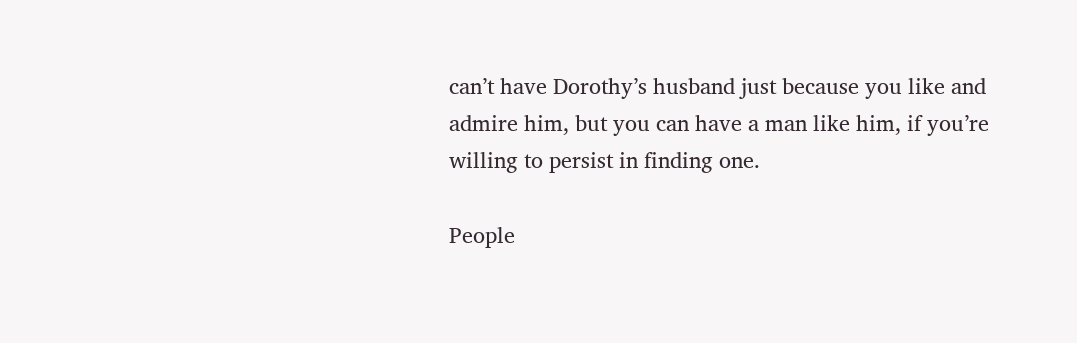can’t have Dorothy’s husband just because you like and admire him, but you can have a man like him, if you’re willing to persist in finding one.

People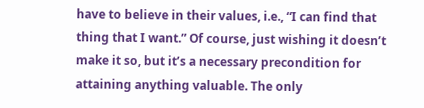have to believe in their values, i.e., “I can find that thing that I want.” Of course, just wishing it doesn’t make it so, but it’s a necessary precondition for attaining anything valuable. The only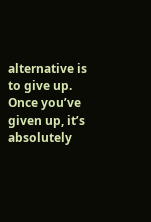alternative is to give up. Once you’ve given up, it’s absolutely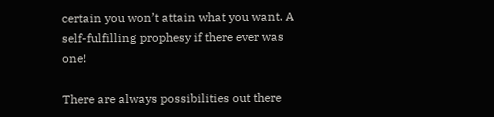certain you won’t attain what you want. A self-fulfilling prophesy if there ever was one!

There are always possibilities out there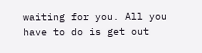waiting for you. All you have to do is get out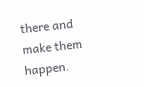there and make them happen.